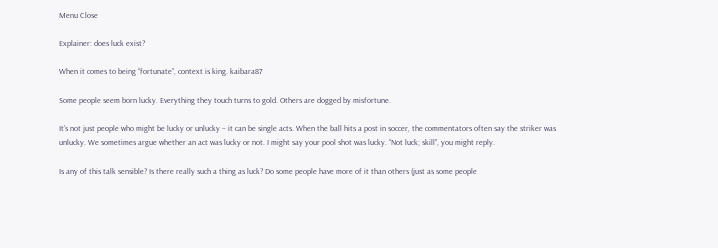Menu Close

Explainer: does luck exist?

When it comes to being “fortunate”, context is king. kaibara87

Some people seem born lucky. Everything they touch turns to gold. Others are dogged by misfortune.

It’s not just people who might be lucky or unlucky – it can be single acts. When the ball hits a post in soccer, the commentators often say the striker was unlucky. We sometimes argue whether an act was lucky or not. I might say your pool shot was lucky. “Not luck; skill”, you might reply.

Is any of this talk sensible? Is there really such a thing as luck? Do some people have more of it than others (just as some people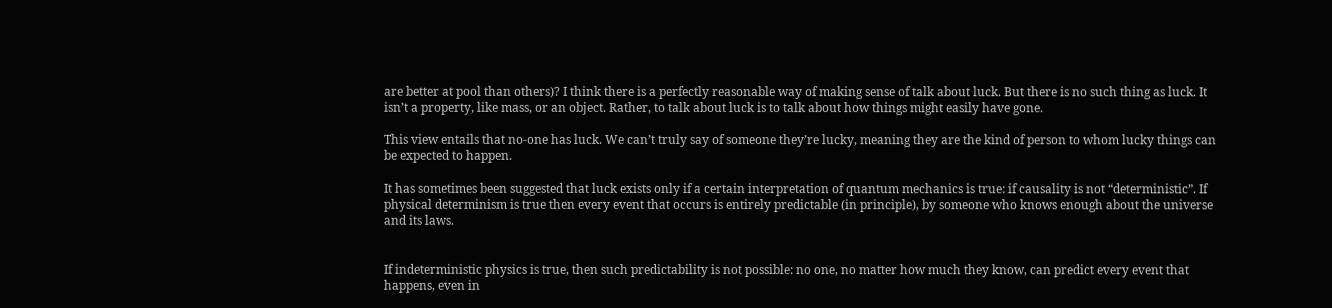are better at pool than others)? I think there is a perfectly reasonable way of making sense of talk about luck. But there is no such thing as luck. It isn’t a property, like mass, or an object. Rather, to talk about luck is to talk about how things might easily have gone.

This view entails that no-one has luck. We can’t truly say of someone they’re lucky, meaning they are the kind of person to whom lucky things can be expected to happen.

It has sometimes been suggested that luck exists only if a certain interpretation of quantum mechanics is true: if causality is not “deterministic”. If physical determinism is true then every event that occurs is entirely predictable (in principle), by someone who knows enough about the universe and its laws.


If indeterministic physics is true, then such predictability is not possible: no one, no matter how much they know, can predict every event that happens, even in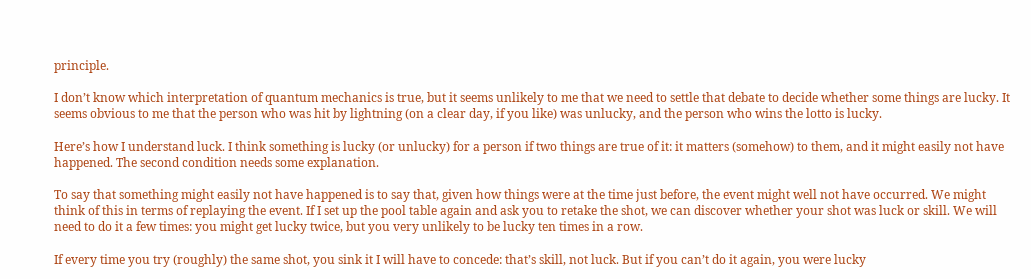principle.

I don’t know which interpretation of quantum mechanics is true, but it seems unlikely to me that we need to settle that debate to decide whether some things are lucky. It seems obvious to me that the person who was hit by lightning (on a clear day, if you like) was unlucky, and the person who wins the lotto is lucky.

Here’s how I understand luck. I think something is lucky (or unlucky) for a person if two things are true of it: it matters (somehow) to them, and it might easily not have happened. The second condition needs some explanation.

To say that something might easily not have happened is to say that, given how things were at the time just before, the event might well not have occurred. We might think of this in terms of replaying the event. If I set up the pool table again and ask you to retake the shot, we can discover whether your shot was luck or skill. We will need to do it a few times: you might get lucky twice, but you very unlikely to be lucky ten times in a row.

If every time you try (roughly) the same shot, you sink it I will have to concede: that’s skill, not luck. But if you can’t do it again, you were lucky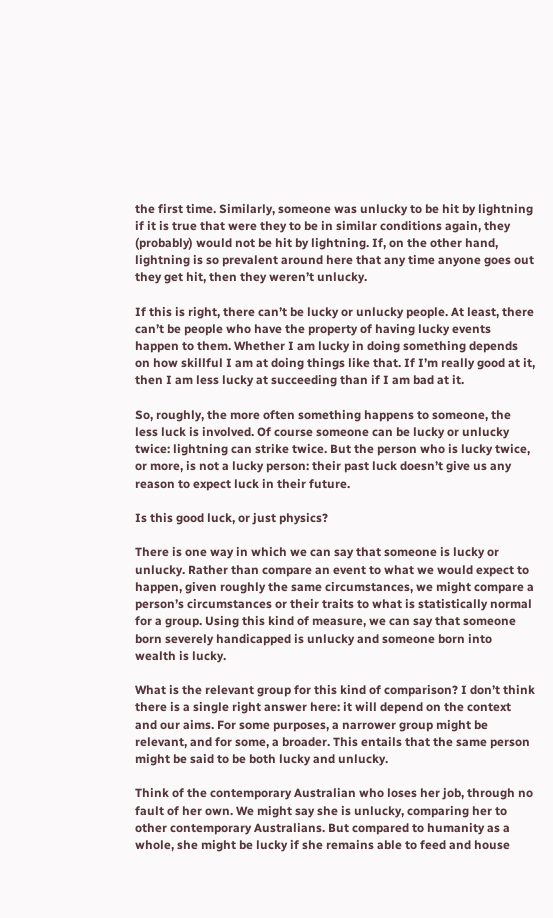the first time. Similarly, someone was unlucky to be hit by lightning if it is true that were they to be in similar conditions again, they (probably) would not be hit by lightning. If, on the other hand, lightning is so prevalent around here that any time anyone goes out they get hit, then they weren’t unlucky.

If this is right, there can’t be lucky or unlucky people. At least, there can’t be people who have the property of having lucky events happen to them. Whether I am lucky in doing something depends on how skillful I am at doing things like that. If I’m really good at it, then I am less lucky at succeeding than if I am bad at it.

So, roughly, the more often something happens to someone, the less luck is involved. Of course someone can be lucky or unlucky twice: lightning can strike twice. But the person who is lucky twice, or more, is not a lucky person: their past luck doesn’t give us any reason to expect luck in their future.

Is this good luck, or just physics?

There is one way in which we can say that someone is lucky or unlucky. Rather than compare an event to what we would expect to happen, given roughly the same circumstances, we might compare a person’s circumstances or their traits to what is statistically normal for a group. Using this kind of measure, we can say that someone born severely handicapped is unlucky and someone born into wealth is lucky.

What is the relevant group for this kind of comparison? I don’t think there is a single right answer here: it will depend on the context and our aims. For some purposes, a narrower group might be relevant, and for some, a broader. This entails that the same person might be said to be both lucky and unlucky.

Think of the contemporary Australian who loses her job, through no fault of her own. We might say she is unlucky, comparing her to other contemporary Australians. But compared to humanity as a whole, she might be lucky if she remains able to feed and house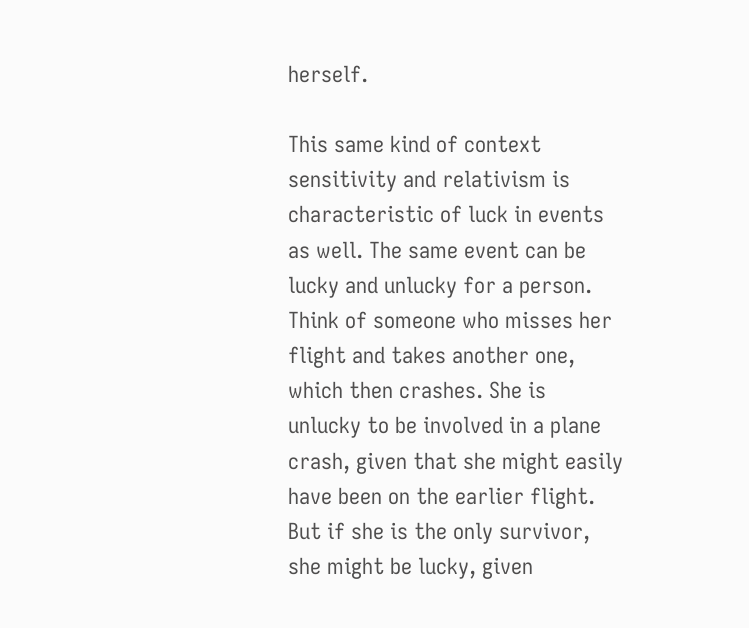herself.

This same kind of context sensitivity and relativism is characteristic of luck in events as well. The same event can be lucky and unlucky for a person. Think of someone who misses her flight and takes another one, which then crashes. She is unlucky to be involved in a plane crash, given that she might easily have been on the earlier flight. But if she is the only survivor, she might be lucky, given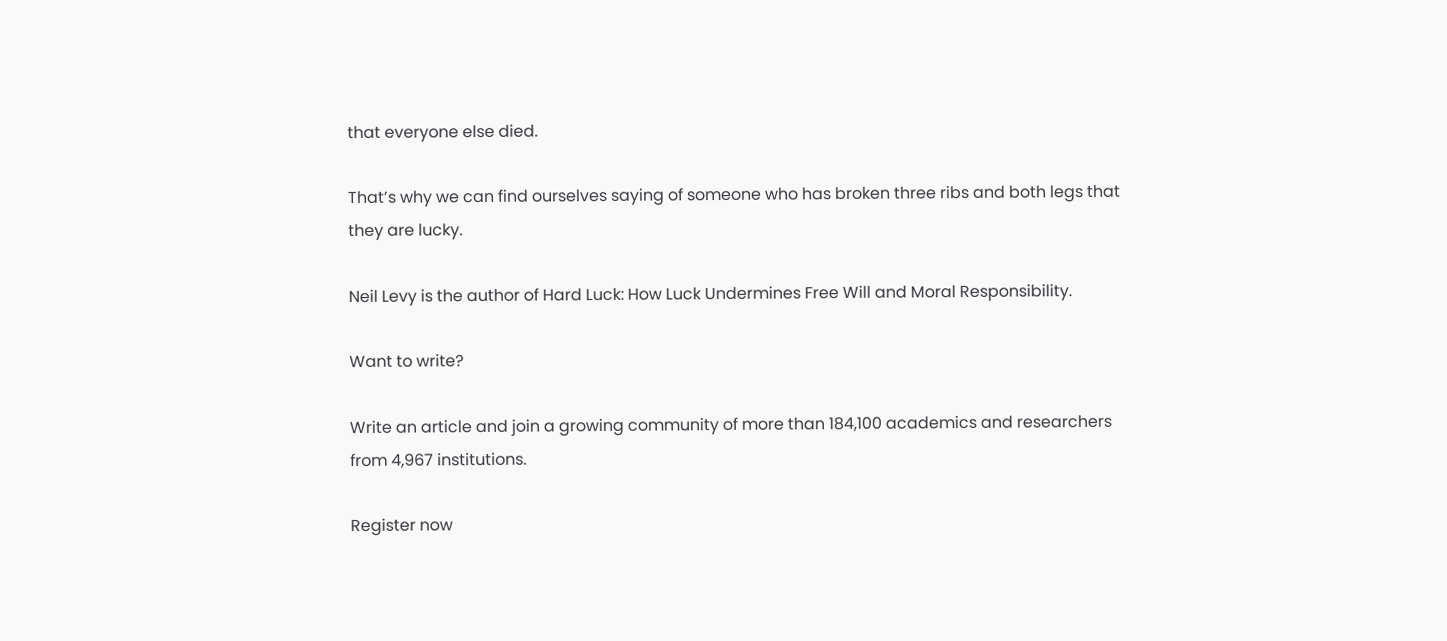that everyone else died.

That’s why we can find ourselves saying of someone who has broken three ribs and both legs that they are lucky.

Neil Levy is the author of Hard Luck: How Luck Undermines Free Will and Moral Responsibility.

Want to write?

Write an article and join a growing community of more than 184,100 academics and researchers from 4,967 institutions.

Register now